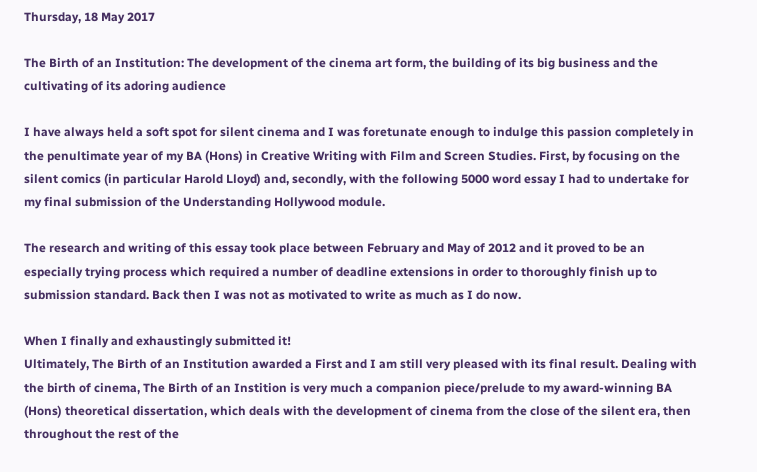Thursday, 18 May 2017

The Birth of an Institution: The development of the cinema art form, the building of its big business and the cultivating of its adoring audience

I have always held a soft spot for silent cinema and I was foretunate enough to indulge this passion completely in the penultimate year of my BA (Hons) in Creative Writing with Film and Screen Studies. First, by focusing on the silent comics (in particular Harold Lloyd) and, secondly, with the following 5000 word essay I had to undertake for my final submission of the Understanding Hollywood module.

The research and writing of this essay took place between February and May of 2012 and it proved to be an especially trying process which required a number of deadline extensions in order to thoroughly finish up to submission standard. Back then I was not as motivated to write as much as I do now.

When I finally and exhaustingly submitted it!
Ultimately, The Birth of an Institution awarded a First and I am still very pleased with its final result. Dealing with the birth of cinema, The Birth of an Instition is very much a companion piece/prelude to my award-winning BA (Hons) theoretical dissertation, which deals with the development of cinema from the close of the silent era, then throughout the rest of the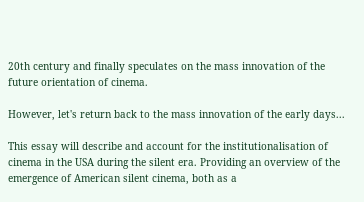20th century and finally speculates on the mass innovation of the future orientation of cinema.

However, let's return back to the mass innovation of the early days...

This essay will describe and account for the institutionalisation of cinema in the USA during the silent era. Providing an overview of the emergence of American silent cinema, both as a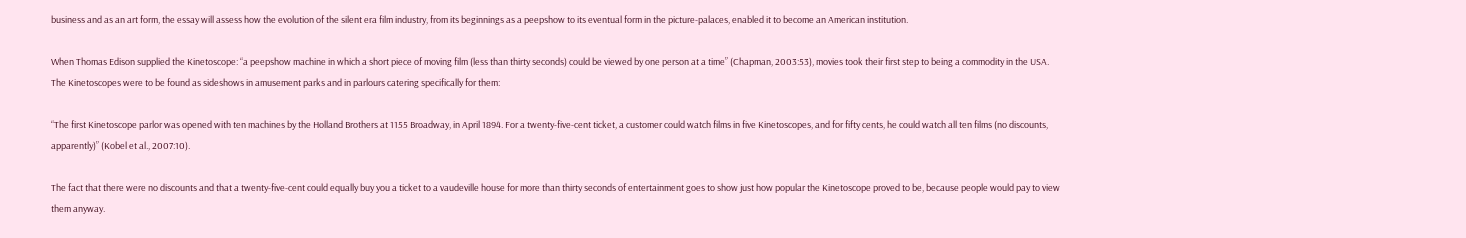business and as an art form, the essay will assess how the evolution of the silent era film industry, from its beginnings as a peepshow to its eventual form in the picture-palaces, enabled it to become an American institution.

When Thomas Edison supplied the Kinetoscope: “a peepshow machine in which a short piece of moving film (less than thirty seconds) could be viewed by one person at a time” (Chapman, 2003:53), movies took their first step to being a commodity in the USA. The Kinetoscopes were to be found as sideshows in amusement parks and in parlours catering specifically for them:

“The first Kinetoscope parlor was opened with ten machines by the Holland Brothers at 1155 Broadway, in April 1894. For a twenty-five-cent ticket, a customer could watch films in five Kinetoscopes, and for fifty cents, he could watch all ten films (no discounts, apparently)” (Kobel et al., 2007:10).

The fact that there were no discounts and that a twenty-five-cent could equally buy you a ticket to a vaudeville house for more than thirty seconds of entertainment goes to show just how popular the Kinetoscope proved to be, because people would pay to view them anyway.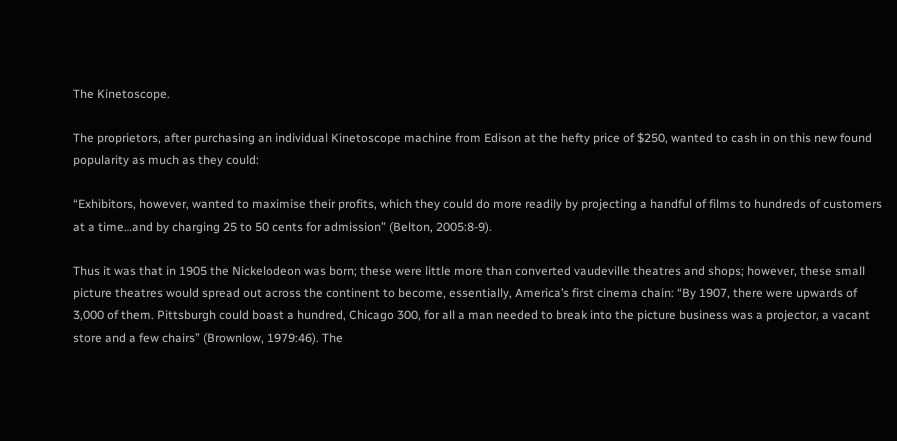The Kinetoscope.

The proprietors, after purchasing an individual Kinetoscope machine from Edison at the hefty price of $250, wanted to cash in on this new found popularity as much as they could:

“Exhibitors, however, wanted to maximise their profits, which they could do more readily by projecting a handful of films to hundreds of customers at a time…and by charging 25 to 50 cents for admission” (Belton, 2005:8-9).

Thus it was that in 1905 the Nickelodeon was born; these were little more than converted vaudeville theatres and shops; however, these small picture theatres would spread out across the continent to become, essentially, America’s first cinema chain: “By 1907, there were upwards of 3,000 of them. Pittsburgh could boast a hundred, Chicago 300, for all a man needed to break into the picture business was a projector, a vacant store and a few chairs” (Brownlow, 1979:46). The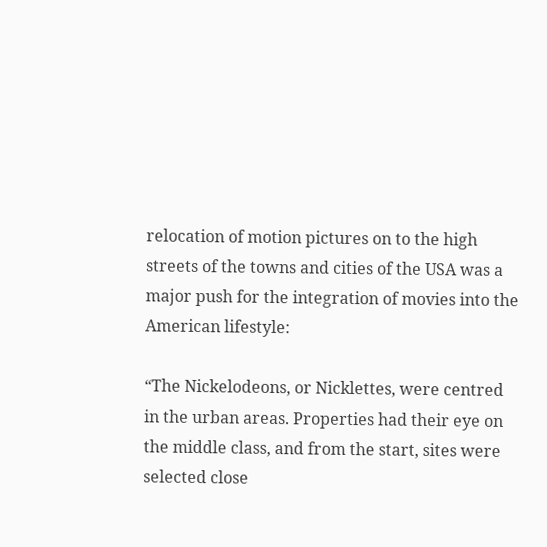relocation of motion pictures on to the high streets of the towns and cities of the USA was a major push for the integration of movies into the American lifestyle:

“The Nickelodeons, or Nicklettes, were centred in the urban areas. Properties had their eye on the middle class, and from the start, sites were selected close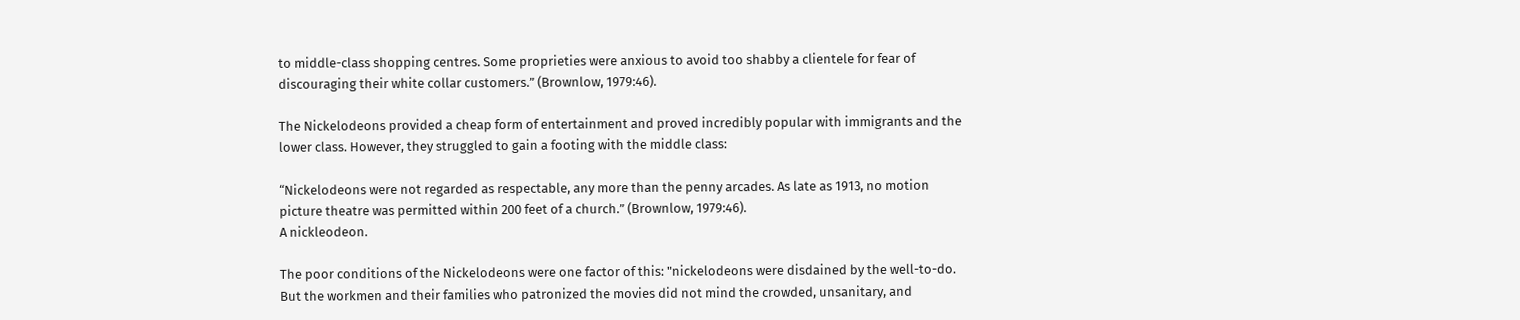to middle-class shopping centres. Some proprieties were anxious to avoid too shabby a clientele for fear of discouraging their white collar customers.” (Brownlow, 1979:46).

The Nickelodeons provided a cheap form of entertainment and proved incredibly popular with immigrants and the lower class. However, they struggled to gain a footing with the middle class:

“Nickelodeons were not regarded as respectable, any more than the penny arcades. As late as 1913, no motion picture theatre was permitted within 200 feet of a church.” (Brownlow, 1979:46).
A nickleodeon.

The poor conditions of the Nickelodeons were one factor of this: "nickelodeons were disdained by the well-to-do. But the workmen and their families who patronized the movies did not mind the crowded, unsanitary, and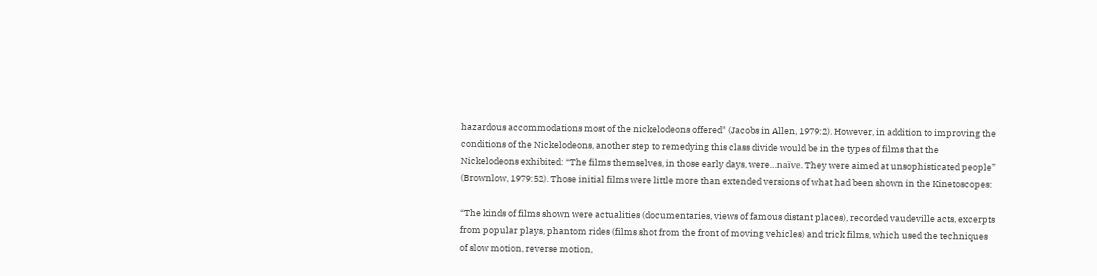hazardous accommodations most of the nickelodeons offered" (Jacobs in Allen, 1979:2). However, in addition to improving the conditions of the Nickelodeons, another step to remedying this class divide would be in the types of films that the Nickelodeons exhibited: “The films themselves, in those early days, were…naïve. They were aimed at unsophisticated people” (Brownlow, 1979:52). Those initial films were little more than extended versions of what had been shown in the Kinetoscopes:

“The kinds of films shown were actualities (documentaries, views of famous distant places), recorded vaudeville acts, excerpts from popular plays, phantom rides (films shot from the front of moving vehicles) and trick films, which used the techniques of slow motion, reverse motion,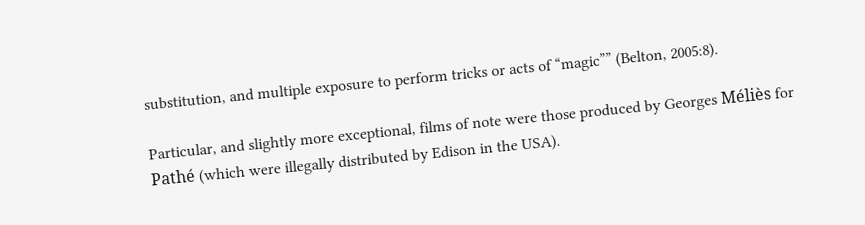substitution, and multiple exposure to perform tricks or acts of “magic”” (Belton, 2005:8).

Particular, and slightly more exceptional, films of note were those produced by Georges Méliès for Pathé (which were illegally distributed by Edison in the USA).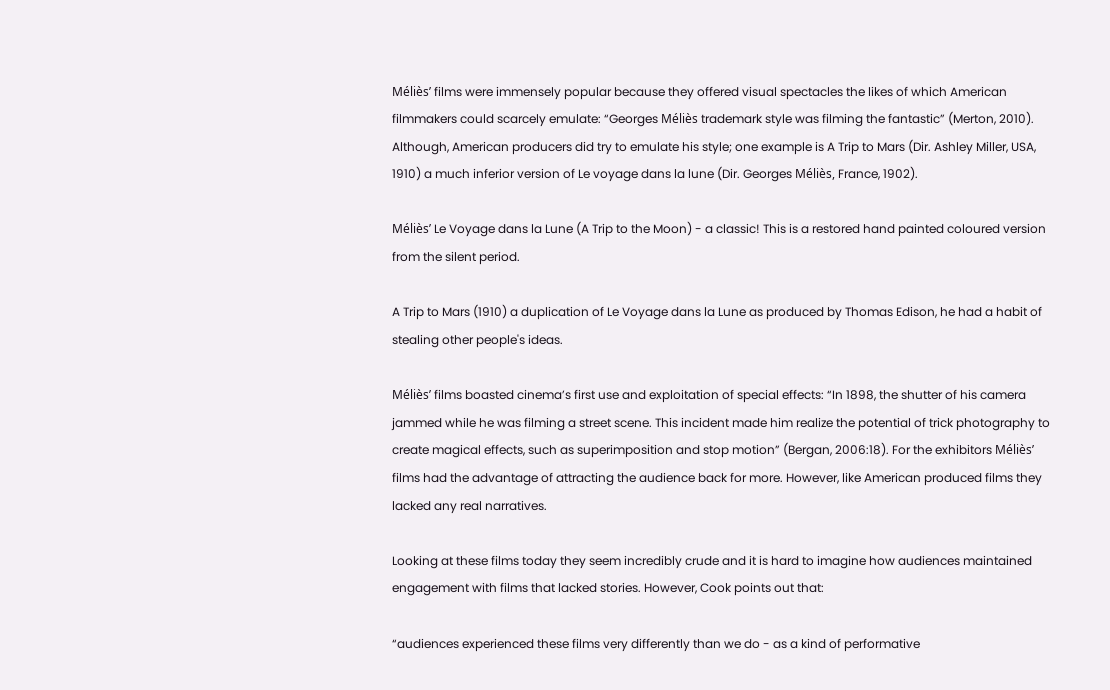Méliès’ films were immensely popular because they offered visual spectacles the likes of which American filmmakers could scarcely emulate: “Georges Méliès trademark style was filming the fantastic” (Merton, 2010). Although, American producers did try to emulate his style; one example is A Trip to Mars (Dir. Ashley Miller, USA, 1910) a much inferior version of Le voyage dans la lune (Dir. Georges Méliès, France, 1902).

Méliès’ Le Voyage dans la Lune (A Trip to the Moon) - a classic! This is a restored hand painted coloured version from the silent period.

A Trip to Mars (1910) a duplication of Le Voyage dans la Lune as produced by Thomas Edison, he had a habit of stealing other people's ideas.

Méliès’ films boasted cinema’s first use and exploitation of special effects: “In 1898, the shutter of his camera jammed while he was filming a street scene. This incident made him realize the potential of trick photography to create magical effects, such as superimposition and stop motion” (Bergan, 2006:18). For the exhibitors Méliès’ films had the advantage of attracting the audience back for more. However, like American produced films they lacked any real narratives.

Looking at these films today they seem incredibly crude and it is hard to imagine how audiences maintained engagement with films that lacked stories. However, Cook points out that:

“audiences experienced these films very differently than we do - as a kind of performative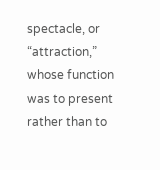spectacle, or “attraction,” whose function was to present rather than to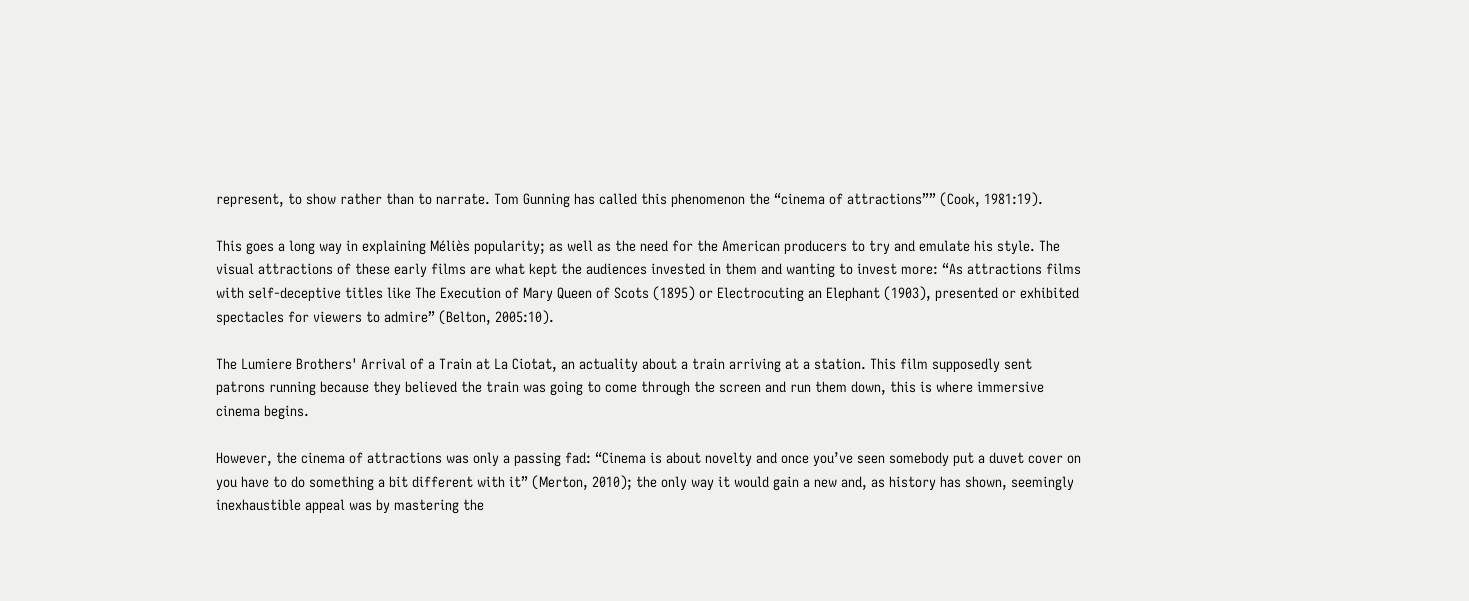represent, to show rather than to narrate. Tom Gunning has called this phenomenon the “cinema of attractions”” (Cook, 1981:19).

This goes a long way in explaining Méliès popularity; as well as the need for the American producers to try and emulate his style. The visual attractions of these early films are what kept the audiences invested in them and wanting to invest more: “As attractions films with self-deceptive titles like The Execution of Mary Queen of Scots (1895) or Electrocuting an Elephant (1903), presented or exhibited spectacles for viewers to admire” (Belton, 2005:10).

The Lumiere Brothers' Arrival of a Train at La Ciotat, an actuality about a train arriving at a station. This film supposedly sent patrons running because they believed the train was going to come through the screen and run them down, this is where immersive cinema begins.

However, the cinema of attractions was only a passing fad: “Cinema is about novelty and once you’ve seen somebody put a duvet cover on you have to do something a bit different with it” (Merton, 2010); the only way it would gain a new and, as history has shown, seemingly inexhaustible appeal was by mastering the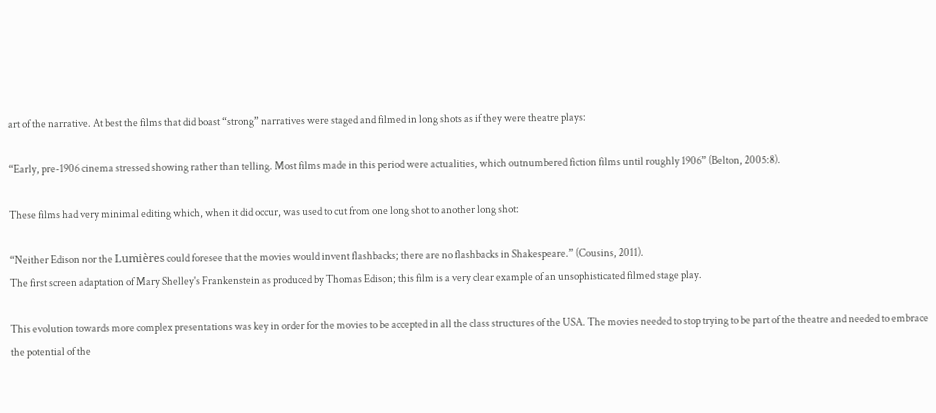art of the narrative. At best the films that did boast “strong” narratives were staged and filmed in long shots as if they were theatre plays:

“Early, pre-1906 cinema stressed showing rather than telling. Most films made in this period were actualities, which outnumbered fiction films until roughly 1906” (Belton, 2005:8).

These films had very minimal editing which, when it did occur, was used to cut from one long shot to another long shot:

“Neither Edison nor the Lumières could foresee that the movies would invent flashbacks; there are no flashbacks in Shakespeare.” (Cousins, 2011).
The first screen adaptation of Mary Shelley's Frankenstein as produced by Thomas Edison; this film is a very clear example of an unsophisticated filmed stage play.

This evolution towards more complex presentations was key in order for the movies to be accepted in all the class structures of the USA. The movies needed to stop trying to be part of the theatre and needed to embrace the potential of the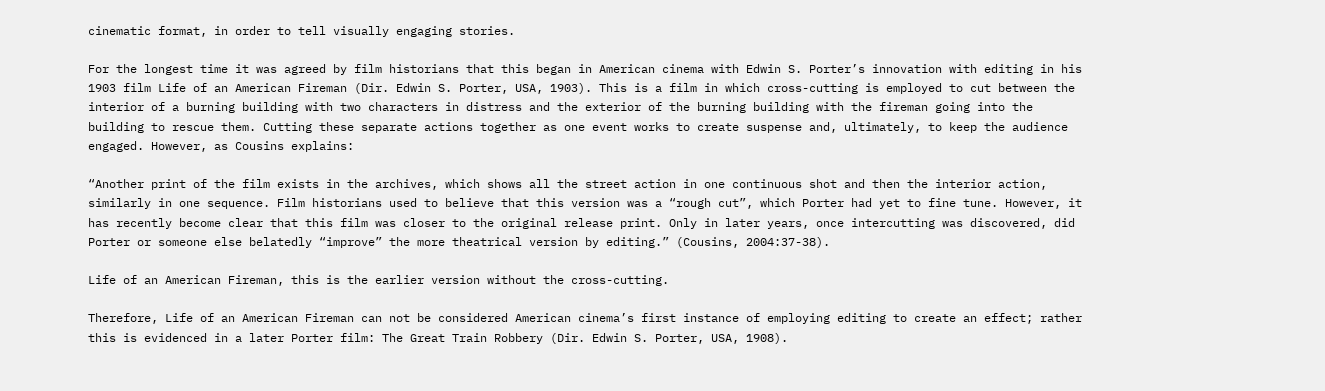cinematic format, in order to tell visually engaging stories.

For the longest time it was agreed by film historians that this began in American cinema with Edwin S. Porter’s innovation with editing in his 1903 film Life of an American Fireman (Dir. Edwin S. Porter, USA, 1903). This is a film in which cross-cutting is employed to cut between the interior of a burning building with two characters in distress and the exterior of the burning building with the fireman going into the building to rescue them. Cutting these separate actions together as one event works to create suspense and, ultimately, to keep the audience engaged. However, as Cousins explains:

“Another print of the film exists in the archives, which shows all the street action in one continuous shot and then the interior action, similarly in one sequence. Film historians used to believe that this version was a “rough cut”, which Porter had yet to fine tune. However, it has recently become clear that this film was closer to the original release print. Only in later years, once intercutting was discovered, did Porter or someone else belatedly “improve” the more theatrical version by editing.” (Cousins, 2004:37-38).

Life of an American Fireman, this is the earlier version without the cross-cutting.

Therefore, Life of an American Fireman can not be considered American cinema’s first instance of employing editing to create an effect; rather this is evidenced in a later Porter film: The Great Train Robbery (Dir. Edwin S. Porter, USA, 1908).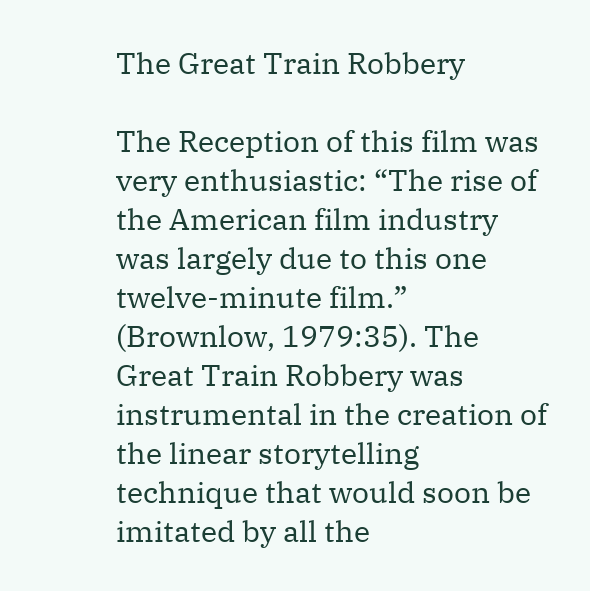The Great Train Robbery

The Reception of this film was very enthusiastic: “The rise of the American film industry was largely due to this one twelve-minute film.” (Brownlow, 1979:35). The Great Train Robbery was instrumental in the creation of the linear storytelling technique that would soon be imitated by all the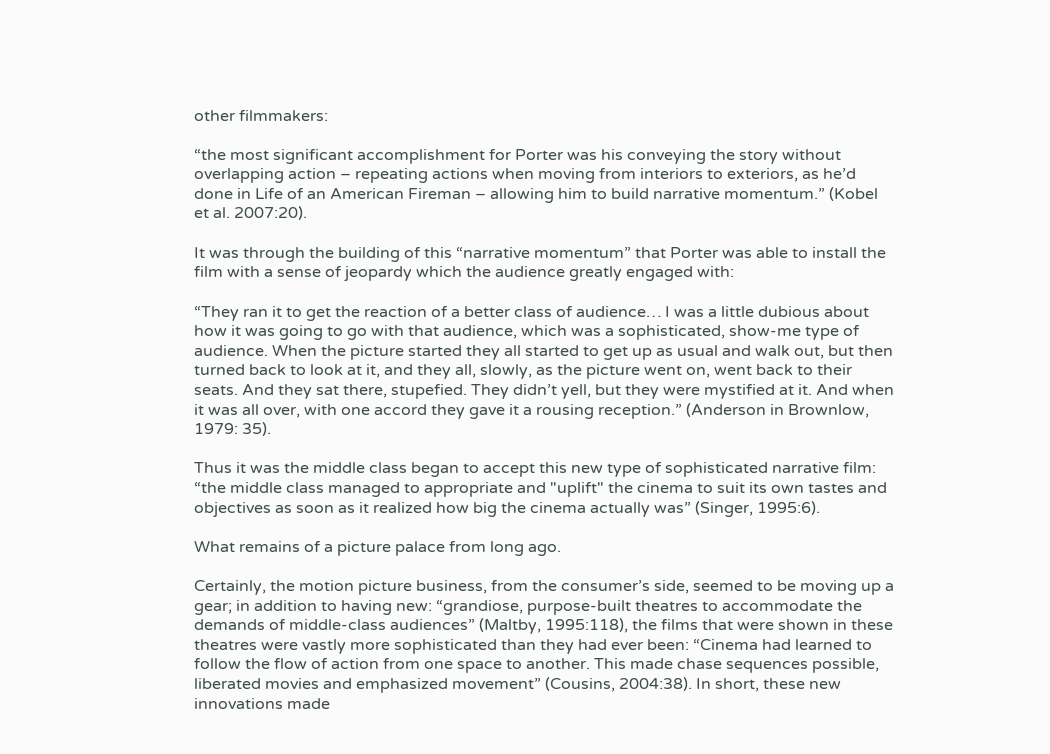other filmmakers:

“the most significant accomplishment for Porter was his conveying the story without overlapping action – repeating actions when moving from interiors to exteriors, as he’d done in Life of an American Fireman – allowing him to build narrative momentum.” (Kobel et al. 2007:20).

It was through the building of this “narrative momentum” that Porter was able to install the film with a sense of jeopardy which the audience greatly engaged with:

“They ran it to get the reaction of a better class of audience… I was a little dubious about how it was going to go with that audience, which was a sophisticated, show-me type of audience. When the picture started they all started to get up as usual and walk out, but then turned back to look at it, and they all, slowly, as the picture went on, went back to their seats. And they sat there, stupefied. They didn’t yell, but they were mystified at it. And when it was all over, with one accord they gave it a rousing reception.” (Anderson in Brownlow, 1979: 35).

Thus it was the middle class began to accept this new type of sophisticated narrative film: “the middle class managed to appropriate and "uplift" the cinema to suit its own tastes and objectives as soon as it realized how big the cinema actually was” (Singer, 1995:6).

What remains of a picture palace from long ago.

Certainly, the motion picture business, from the consumer’s side, seemed to be moving up a gear; in addition to having new: “grandiose, purpose-built theatres to accommodate the demands of middle-class audiences” (Maltby, 1995:118), the films that were shown in these theatres were vastly more sophisticated than they had ever been: “Cinema had learned to follow the flow of action from one space to another. This made chase sequences possible, liberated movies and emphasized movement” (Cousins, 2004:38). In short, these new innovations made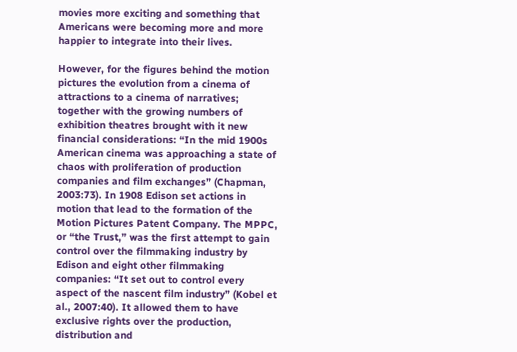movies more exciting and something that Americans were becoming more and more happier to integrate into their lives.

However, for the figures behind the motion pictures the evolution from a cinema of attractions to a cinema of narratives; together with the growing numbers of exhibition theatres brought with it new financial considerations: “In the mid 1900s American cinema was approaching a state of chaos with proliferation of production companies and film exchanges” (Chapman, 2003:73). In 1908 Edison set actions in motion that lead to the formation of the Motion Pictures Patent Company. The MPPC, or “the Trust,” was the first attempt to gain control over the filmmaking industry by Edison and eight other filmmaking companies: “It set out to control every aspect of the nascent film industry” (Kobel et al., 2007:40). It allowed them to have exclusive rights over the production, distribution and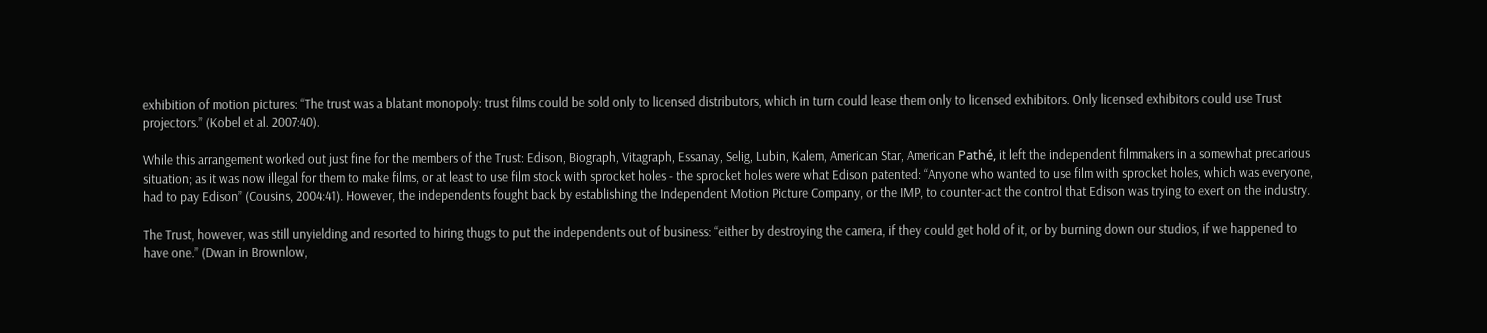exhibition of motion pictures: “The trust was a blatant monopoly: trust films could be sold only to licensed distributors, which in turn could lease them only to licensed exhibitors. Only licensed exhibitors could use Trust projectors.” (Kobel et al. 2007:40).

While this arrangement worked out just fine for the members of the Trust: Edison, Biograph, Vitagraph, Essanay, Selig, Lubin, Kalem, American Star, American Pathé, it left the independent filmmakers in a somewhat precarious situation; as it was now illegal for them to make films, or at least to use film stock with sprocket holes - the sprocket holes were what Edison patented: “Anyone who wanted to use film with sprocket holes, which was everyone, had to pay Edison” (Cousins, 2004:41). However, the independents fought back by establishing the Independent Motion Picture Company, or the IMP, to counter-act the control that Edison was trying to exert on the industry.

The Trust, however, was still unyielding and resorted to hiring thugs to put the independents out of business: “either by destroying the camera, if they could get hold of it, or by burning down our studios, if we happened to have one.” (Dwan in Brownlow,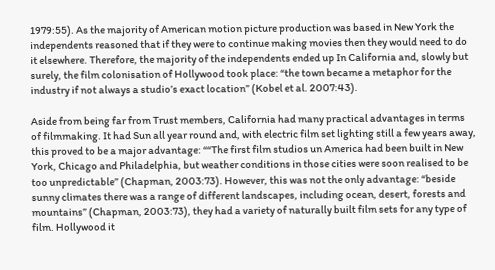1979:55). As the majority of American motion picture production was based in New York the independents reasoned that if they were to continue making movies then they would need to do it elsewhere. Therefore, the majority of the independents ended up In California and, slowly but surely, the film colonisation of Hollywood took place: “the town became a metaphor for the industry if not always a studio’s exact location” (Kobel et al. 2007:43).

Aside from being far from Trust members, California had many practical advantages in terms of filmmaking. It had Sun all year round and, with electric film set lighting still a few years away, this proved to be a major advantage: ““The first film studios un America had been built in New York, Chicago and Philadelphia, but weather conditions in those cities were soon realised to be too unpredictable” (Chapman, 2003:73). However, this was not the only advantage: “beside sunny climates there was a range of different landscapes, including ocean, desert, forests and mountains” (Chapman, 2003:73), they had a variety of naturally built film sets for any type of film. Hollywood it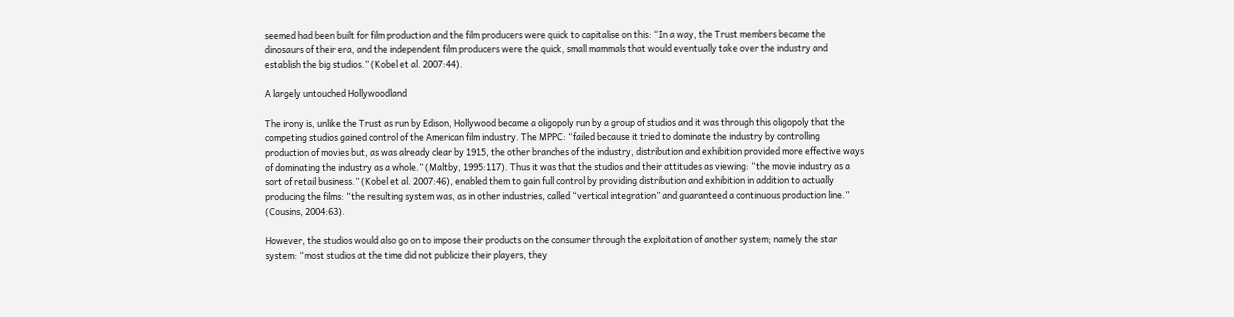seemed had been built for film production and the film producers were quick to capitalise on this: “In a way, the Trust members became the dinosaurs of their era, and the independent film producers were the quick, small mammals that would eventually take over the industry and establish the big studios.” (Kobel et al. 2007:44).

A largely untouched Hollywoodland

The irony is, unlike the Trust as run by Edison, Hollywood became a oligopoly run by a group of studios and it was through this oligopoly that the competing studios gained control of the American film industry. The MPPC: “failed because it tried to dominate the industry by controlling production of movies but, as was already clear by 1915, the other branches of the industry, distribution and exhibition provided more effective ways of dominating the industry as a whole.” (Maltby, 1995:117). Thus it was that the studios and their attitudes as viewing: “the movie industry as a sort of retail business.” (Kobel et al. 2007:46), enabled them to gain full control by providing distribution and exhibition in addition to actually producing the films: “the resulting system was, as in other industries, called “vertical integration” and guaranteed a continuous production line.” (Cousins, 2004:63).

However, the studios would also go on to impose their products on the consumer through the exploitation of another system; namely the star system: “most studios at the time did not publicize their players, they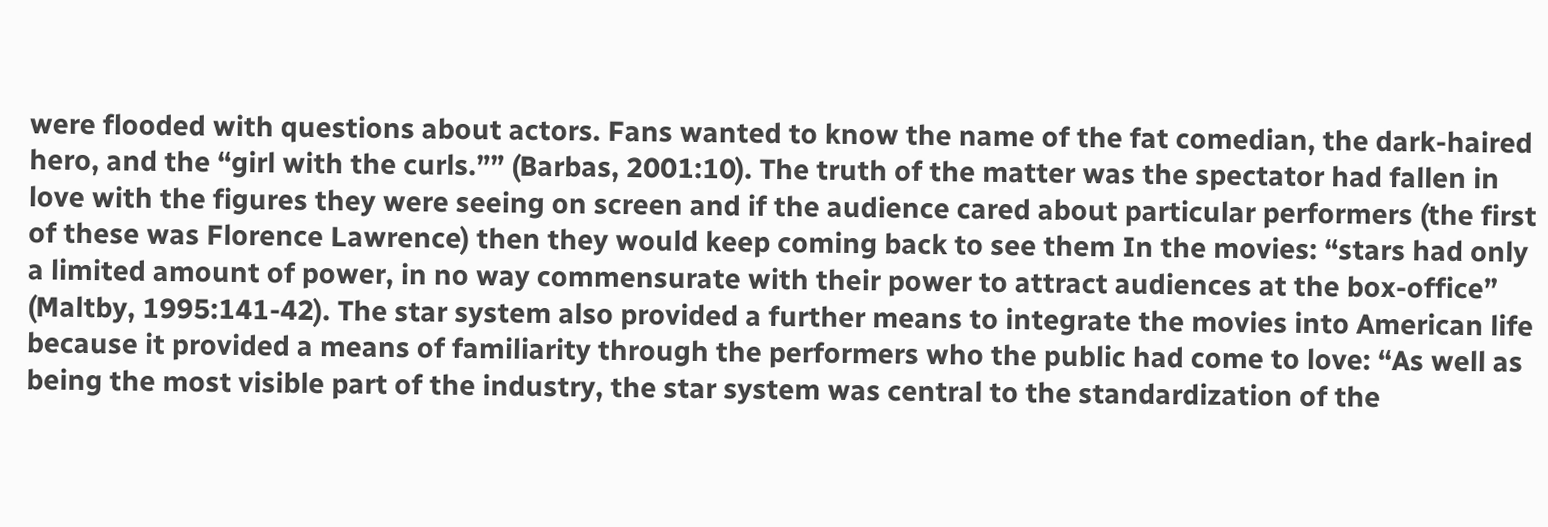were flooded with questions about actors. Fans wanted to know the name of the fat comedian, the dark-haired hero, and the “girl with the curls.”” (Barbas, 2001:10). The truth of the matter was the spectator had fallen in love with the figures they were seeing on screen and if the audience cared about particular performers (the first of these was Florence Lawrence) then they would keep coming back to see them In the movies: “stars had only a limited amount of power, in no way commensurate with their power to attract audiences at the box-office” (Maltby, 1995:141-42). The star system also provided a further means to integrate the movies into American life because it provided a means of familiarity through the performers who the public had come to love: “As well as being the most visible part of the industry, the star system was central to the standardization of the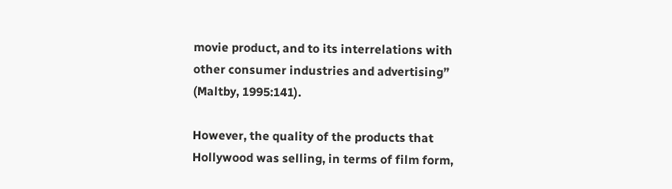movie product, and to its interrelations with other consumer industries and advertising” (Maltby, 1995:141).

However, the quality of the products that Hollywood was selling, in terms of film form,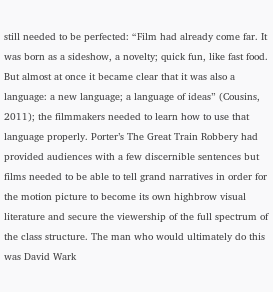still needed to be perfected: “Film had already come far. It was born as a sideshow, a novelty; quick fun, like fast food. But almost at once it became clear that it was also a language: a new language; a language of ideas” (Cousins, 2011); the filmmakers needed to learn how to use that language properly. Porter’s The Great Train Robbery had provided audiences with a few discernible sentences but films needed to be able to tell grand narratives in order for the motion picture to become its own highbrow visual literature and secure the viewership of the full spectrum of the class structure. The man who would ultimately do this was David Wark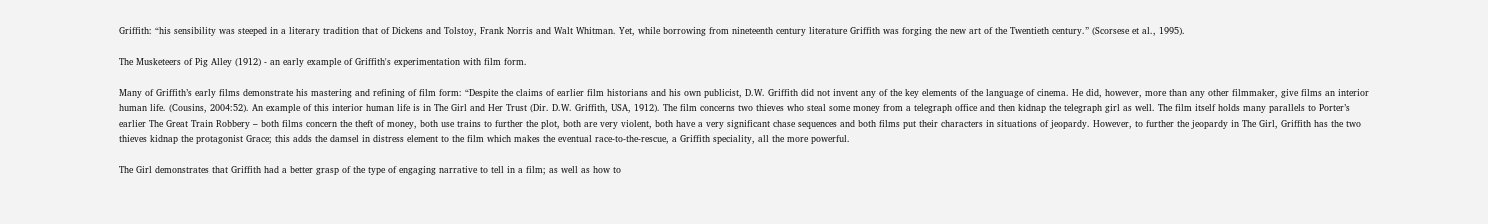Griffith: “his sensibility was steeped in a literary tradition that of Dickens and Tolstoy, Frank Norris and Walt Whitman. Yet, while borrowing from nineteenth century literature Griffith was forging the new art of the Twentieth century.” (Scorsese et al., 1995).

The Musketeers of Pig Alley (1912) - an early example of Griffith's experimentation with film form.

Many of Griffith’s early films demonstrate his mastering and refining of film form: “Despite the claims of earlier film historians and his own publicist, D.W. Griffith did not invent any of the key elements of the language of cinema. He did, however, more than any other filmmaker, give films an interior human life. (Cousins, 2004:52). An example of this interior human life is in The Girl and Her Trust (Dir. D.W. Griffith, USA, 1912). The film concerns two thieves who steal some money from a telegraph office and then kidnap the telegraph girl as well. The film itself holds many parallels to Porter’s earlier The Great Train Robbery – both films concern the theft of money, both use trains to further the plot, both are very violent, both have a very significant chase sequences and both films put their characters in situations of jeopardy. However, to further the jeopardy in The Girl, Griffith has the two thieves kidnap the protagonist Grace; this adds the damsel in distress element to the film which makes the eventual race-to-the-rescue, a Griffith speciality, all the more powerful.

The Girl demonstrates that Griffith had a better grasp of the type of engaging narrative to tell in a film; as well as how to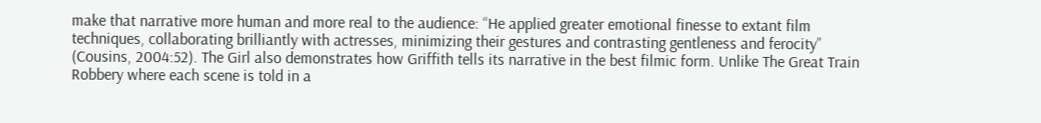make that narrative more human and more real to the audience: “He applied greater emotional finesse to extant film techniques, collaborating brilliantly with actresses, minimizing their gestures and contrasting gentleness and ferocity” (Cousins, 2004:52). The Girl also demonstrates how Griffith tells its narrative in the best filmic form. Unlike The Great Train Robbery where each scene is told in a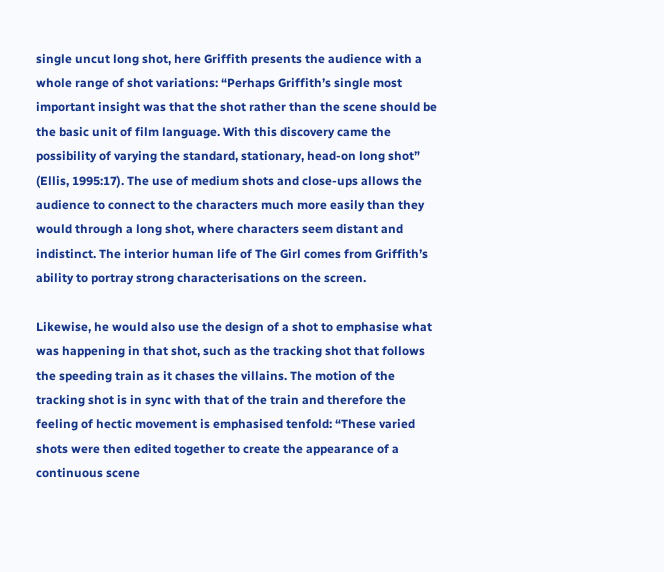single uncut long shot, here Griffith presents the audience with a whole range of shot variations: “Perhaps Griffith’s single most important insight was that the shot rather than the scene should be the basic unit of film language. With this discovery came the possibility of varying the standard, stationary, head-on long shot” (Ellis, 1995:17). The use of medium shots and close-ups allows the audience to connect to the characters much more easily than they would through a long shot, where characters seem distant and indistinct. The interior human life of The Girl comes from Griffith’s ability to portray strong characterisations on the screen.

Likewise, he would also use the design of a shot to emphasise what was happening in that shot, such as the tracking shot that follows the speeding train as it chases the villains. The motion of the tracking shot is in sync with that of the train and therefore the feeling of hectic movement is emphasised tenfold: “These varied shots were then edited together to create the appearance of a continuous scene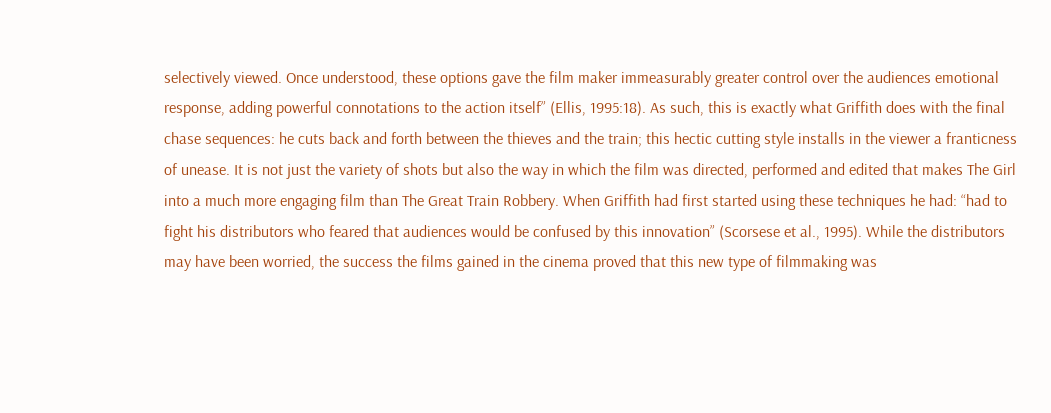selectively viewed. Once understood, these options gave the film maker immeasurably greater control over the audiences emotional response, adding powerful connotations to the action itself” (Ellis, 1995:18). As such, this is exactly what Griffith does with the final chase sequences: he cuts back and forth between the thieves and the train; this hectic cutting style installs in the viewer a franticness of unease. It is not just the variety of shots but also the way in which the film was directed, performed and edited that makes The Girl into a much more engaging film than The Great Train Robbery. When Griffith had first started using these techniques he had: “had to fight his distributors who feared that audiences would be confused by this innovation” (Scorsese et al., 1995). While the distributors may have been worried, the success the films gained in the cinema proved that this new type of filmmaking was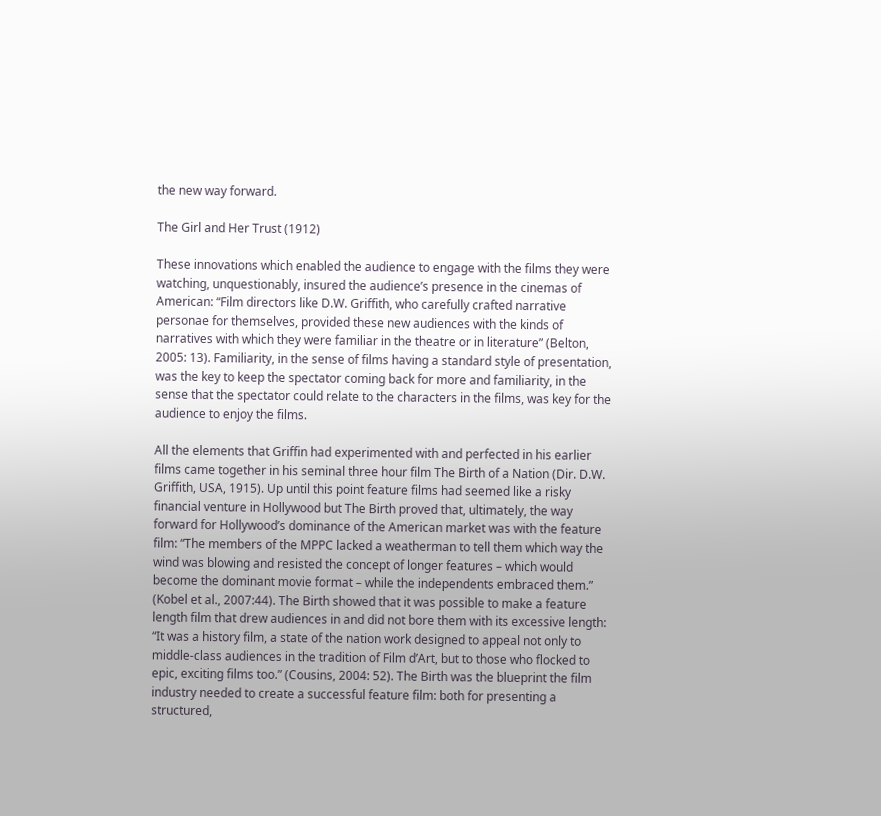the new way forward.

The Girl and Her Trust (1912)

These innovations which enabled the audience to engage with the films they were watching, unquestionably, insured the audience’s presence in the cinemas of American: “Film directors like D.W. Griffith, who carefully crafted narrative personae for themselves, provided these new audiences with the kinds of narratives with which they were familiar in the theatre or in literature” (Belton, 2005: 13). Familiarity, in the sense of films having a standard style of presentation, was the key to keep the spectator coming back for more and familiarity, in the sense that the spectator could relate to the characters in the films, was key for the audience to enjoy the films.

All the elements that Griffin had experimented with and perfected in his earlier films came together in his seminal three hour film The Birth of a Nation (Dir. D.W. Griffith, USA, 1915). Up until this point feature films had seemed like a risky financial venture in Hollywood but The Birth proved that, ultimately, the way forward for Hollywood’s dominance of the American market was with the feature film: “The members of the MPPC lacked a weatherman to tell them which way the wind was blowing and resisted the concept of longer features – which would become the dominant movie format – while the independents embraced them.” (Kobel et al., 2007:44). The Birth showed that it was possible to make a feature length film that drew audiences in and did not bore them with its excessive length: “It was a history film, a state of the nation work designed to appeal not only to middle-class audiences in the tradition of Film d’Art, but to those who flocked to epic, exciting films too.” (Cousins, 2004: 52). The Birth was the blueprint the film industry needed to create a successful feature film: both for presenting a structured,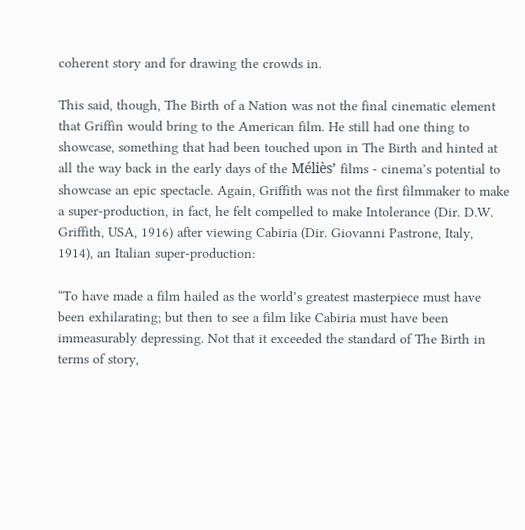coherent story and for drawing the crowds in.

This said, though, The Birth of a Nation was not the final cinematic element that Griffin would bring to the American film. He still had one thing to showcase, something that had been touched upon in The Birth and hinted at all the way back in the early days of the Méliès’ films - cinema’s potential to showcase an epic spectacle. Again, Griffith was not the first filmmaker to make a super-production, in fact, he felt compelled to make Intolerance (Dir. D.W. Griffith, USA, 1916) after viewing Cabiria (Dir. Giovanni Pastrone, Italy, 1914), an Italian super-production:

“To have made a film hailed as the world’s greatest masterpiece must have been exhilarating; but then to see a film like Cabiria must have been immeasurably depressing. Not that it exceeded the standard of The Birth in terms of story,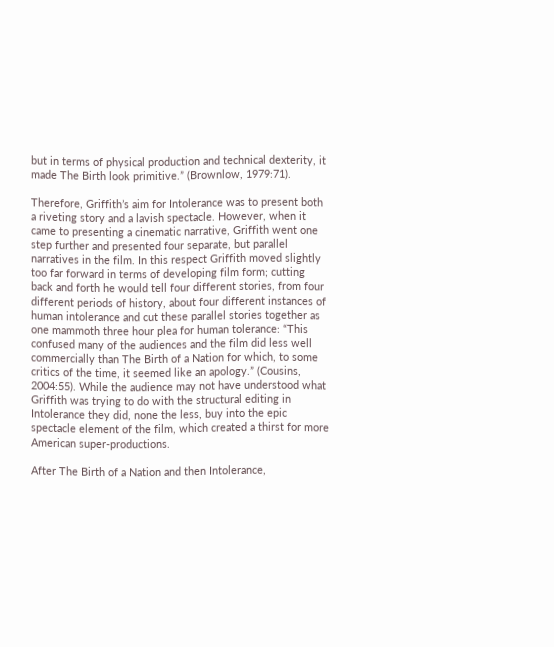but in terms of physical production and technical dexterity, it made The Birth look primitive.” (Brownlow, 1979:71).

Therefore, Griffith’s aim for Intolerance was to present both a riveting story and a lavish spectacle. However, when it came to presenting a cinematic narrative, Griffith went one step further and presented four separate, but parallel narratives in the film. In this respect Griffith moved slightly too far forward in terms of developing film form; cutting back and forth he would tell four different stories, from four different periods of history, about four different instances of human intolerance and cut these parallel stories together as one mammoth three hour plea for human tolerance: “This confused many of the audiences and the film did less well commercially than The Birth of a Nation for which, to some critics of the time, it seemed like an apology.” (Cousins, 2004:55). While the audience may not have understood what Griffith was trying to do with the structural editing in Intolerance they did, none the less, buy into the epic spectacle element of the film, which created a thirst for more American super-productions.

After The Birth of a Nation and then Intolerance,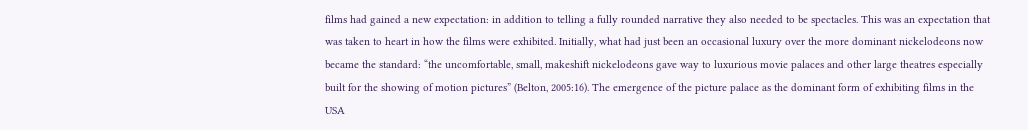films had gained a new expectation: in addition to telling a fully rounded narrative they also needed to be spectacles. This was an expectation that was taken to heart in how the films were exhibited. Initially, what had just been an occasional luxury over the more dominant nickelodeons now became the standard: “the uncomfortable, small, makeshift nickelodeons gave way to luxurious movie palaces and other large theatres especially built for the showing of motion pictures” (Belton, 2005:16). The emergence of the picture palace as the dominant form of exhibiting films in the USA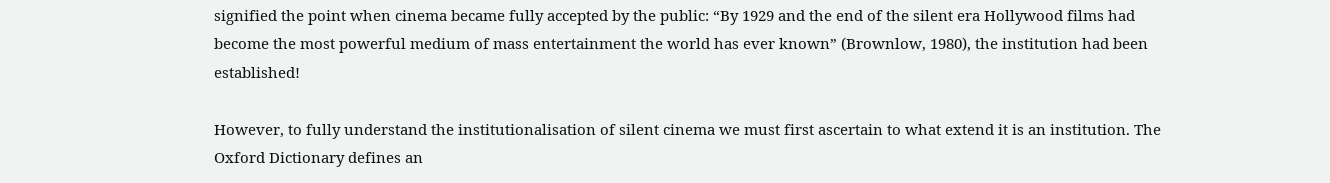signified the point when cinema became fully accepted by the public: “By 1929 and the end of the silent era Hollywood films had become the most powerful medium of mass entertainment the world has ever known” (Brownlow, 1980), the institution had been established!

However, to fully understand the institutionalisation of silent cinema we must first ascertain to what extend it is an institution. The Oxford Dictionary defines an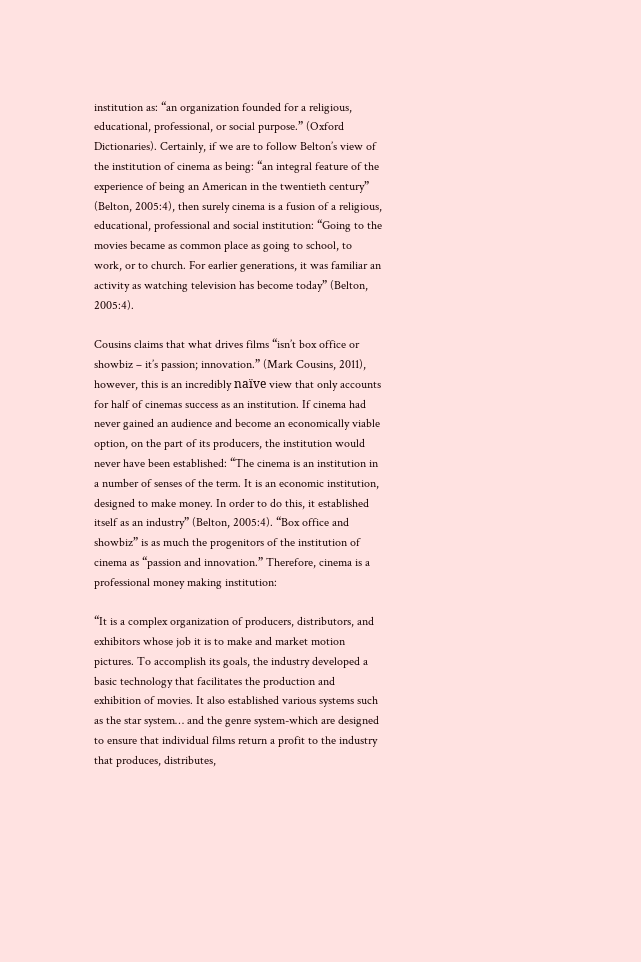institution as: “an organization founded for a religious, educational, professional, or social purpose.” (Oxford Dictionaries). Certainly, if we are to follow Belton’s view of the institution of cinema as being: “an integral feature of the experience of being an American in the twentieth century” (Belton, 2005:4), then surely cinema is a fusion of a religious, educational, professional and social institution: “Going to the movies became as common place as going to school, to work, or to church. For earlier generations, it was familiar an activity as watching television has become today” (Belton, 2005:4).

Cousins claims that what drives films “isn’t box office or showbiz – it’s passion; innovation.” (Mark Cousins, 2011), however, this is an incredibly naïve view that only accounts for half of cinemas success as an institution. If cinema had never gained an audience and become an economically viable option, on the part of its producers, the institution would never have been established: “The cinema is an institution in a number of senses of the term. It is an economic institution, designed to make money. In order to do this, it established itself as an industry” (Belton, 2005:4). “Box office and showbiz” is as much the progenitors of the institution of cinema as “passion and innovation.” Therefore, cinema is a professional money making institution:

“It is a complex organization of producers, distributors, and exhibitors whose job it is to make and market motion pictures. To accomplish its goals, the industry developed a basic technology that facilitates the production and exhibition of movies. It also established various systems such as the star system… and the genre system-which are designed to ensure that individual films return a profit to the industry that produces, distributes,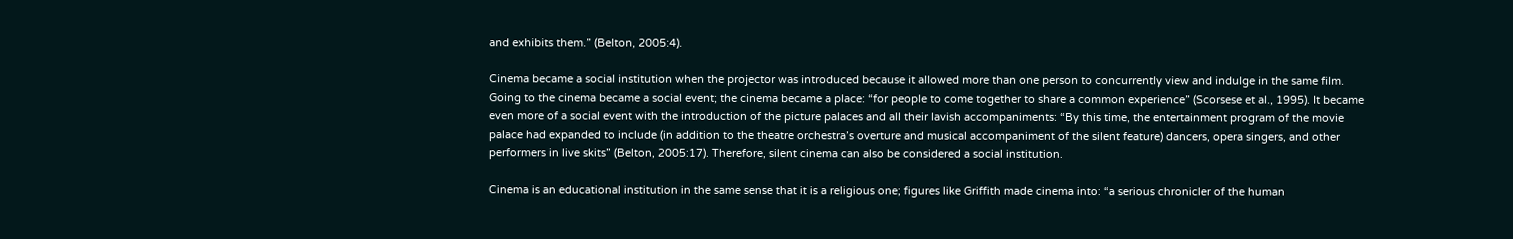and exhibits them.” (Belton, 2005:4).

Cinema became a social institution when the projector was introduced because it allowed more than one person to concurrently view and indulge in the same film. Going to the cinema became a social event; the cinema became a place: “for people to come together to share a common experience” (Scorsese et al., 1995). It became even more of a social event with the introduction of the picture palaces and all their lavish accompaniments: “By this time, the entertainment program of the movie palace had expanded to include (in addition to the theatre orchestra’s overture and musical accompaniment of the silent feature) dancers, opera singers, and other performers in live skits” (Belton, 2005:17). Therefore, silent cinema can also be considered a social institution.

Cinema is an educational institution in the same sense that it is a religious one; figures like Griffith made cinema into: “a serious chronicler of the human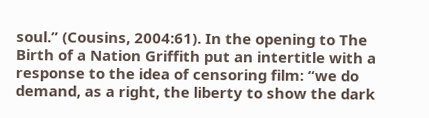soul.” (Cousins, 2004:61). In the opening to The Birth of a Nation Griffith put an intertitle with a response to the idea of censoring film: “we do demand, as a right, the liberty to show the dark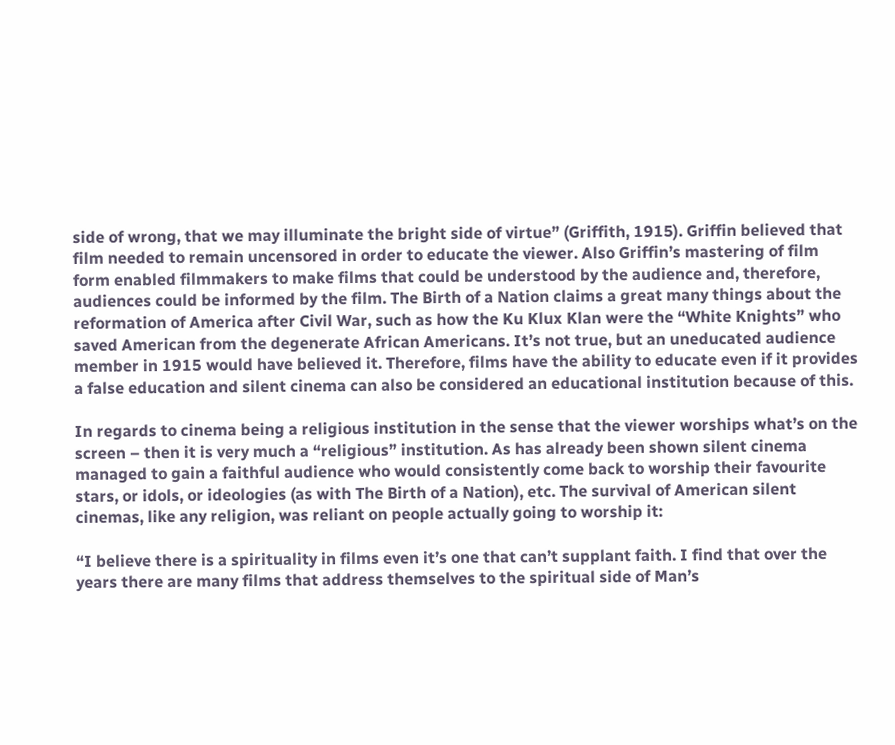side of wrong, that we may illuminate the bright side of virtue” (Griffith, 1915). Griffin believed that film needed to remain uncensored in order to educate the viewer. Also Griffin’s mastering of film form enabled filmmakers to make films that could be understood by the audience and, therefore, audiences could be informed by the film. The Birth of a Nation claims a great many things about the reformation of America after Civil War, such as how the Ku Klux Klan were the “White Knights” who saved American from the degenerate African Americans. It’s not true, but an uneducated audience member in 1915 would have believed it. Therefore, films have the ability to educate even if it provides a false education and silent cinema can also be considered an educational institution because of this.

In regards to cinema being a religious institution in the sense that the viewer worships what’s on the screen – then it is very much a “religious” institution. As has already been shown silent cinema managed to gain a faithful audience who would consistently come back to worship their favourite stars, or idols, or ideologies (as with The Birth of a Nation), etc. The survival of American silent cinemas, like any religion, was reliant on people actually going to worship it:

“I believe there is a spirituality in films even it’s one that can’t supplant faith. I find that over the years there are many films that address themselves to the spiritual side of Man’s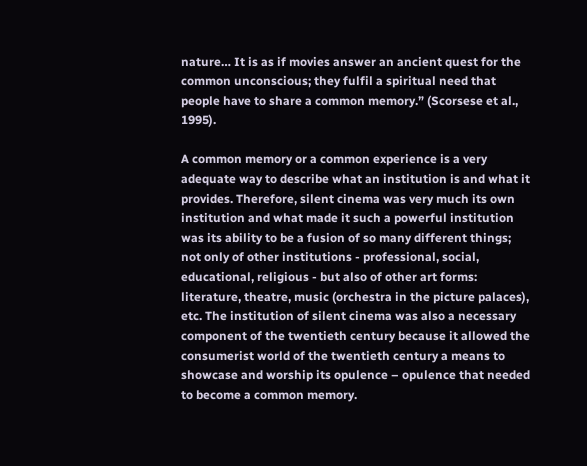nature… It is as if movies answer an ancient quest for the common unconscious; they fulfil a spiritual need that people have to share a common memory.” (Scorsese et al., 1995).

A common memory or a common experience is a very adequate way to describe what an institution is and what it provides. Therefore, silent cinema was very much its own institution and what made it such a powerful institution was its ability to be a fusion of so many different things; not only of other institutions - professional, social, educational, religious - but also of other art forms: literature, theatre, music (orchestra in the picture palaces), etc. The institution of silent cinema was also a necessary component of the twentieth century because it allowed the consumerist world of the twentieth century a means to showcase and worship its opulence – opulence that needed to become a common memory.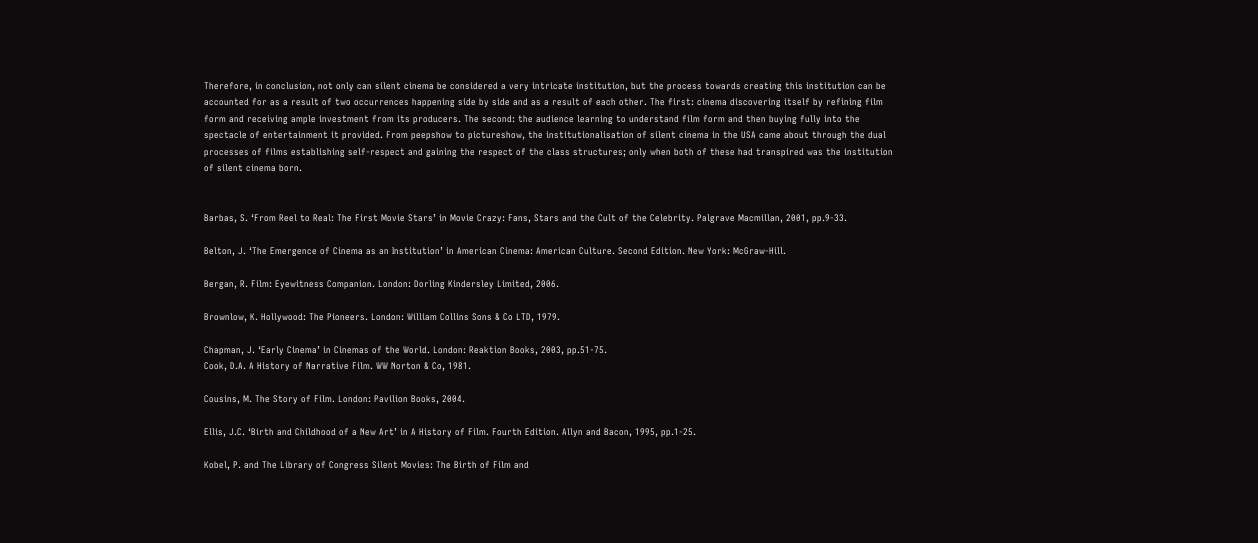Therefore, in conclusion, not only can silent cinema be considered a very intricate institution, but the process towards creating this institution can be accounted for as a result of two occurrences happening side by side and as a result of each other. The first: cinema discovering itself by refining film form and receiving ample investment from its producers. The second: the audience learning to understand film form and then buying fully into the spectacle of entertainment it provided. From peepshow to pictureshow, the institutionalisation of silent cinema in the USA came about through the dual processes of films establishing self-respect and gaining the respect of the class structures; only when both of these had transpired was the institution of silent cinema born.


Barbas, S. ‘From Reel to Real: The First Movie Stars’ in Movie Crazy: Fans, Stars and the Cult of the Celebrity. Palgrave Macmillan, 2001, pp.9-33.

Belton, J. ‘The Emergence of Cinema as an Institution’ in American Cinema: American Culture. Second Edition. New York: McGraw-Hill.

Bergan, R. Film: Eyewitness Companion. London: Dorling Kindersley Limited, 2006.

Brownlow, K. Hollywood: The Pioneers. London: William Collins Sons & Co LTD, 1979.

Chapman, J. ‘Early Cinema’ in Cinemas of the World. London: Reaktion Books, 2003, pp.51-75.
Cook, D.A. A History of Narrative Film. WW Norton & Co, 1981.

Cousins, M. The Story of Film. London: Pavilion Books, 2004.

Ellis, J.C. ‘Birth and Childhood of a New Art’ in A History of Film. Fourth Edition. Allyn and Bacon, 1995, pp.1-25.

Kobel, P. and The Library of Congress Silent Movies: The Birth of Film and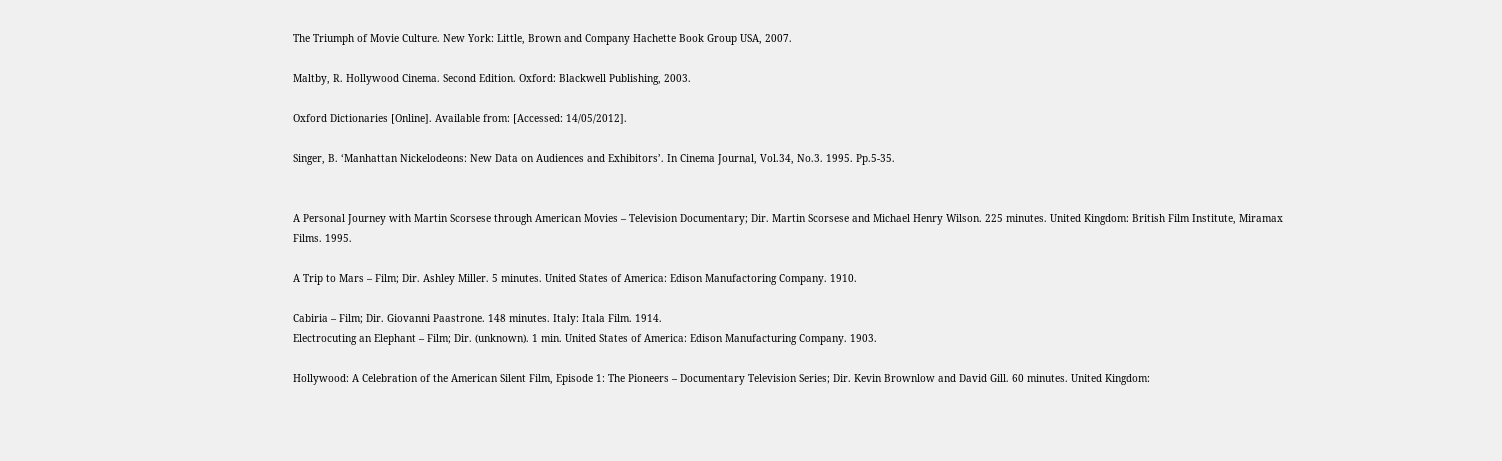The Triumph of Movie Culture. New York: Little, Brown and Company Hachette Book Group USA, 2007.

Maltby, R. Hollywood Cinema. Second Edition. Oxford: Blackwell Publishing, 2003.

Oxford Dictionaries [Online]. Available from: [Accessed: 14/05/2012].

Singer, B. ‘Manhattan Nickelodeons: New Data on Audiences and Exhibitors’. In Cinema Journal, Vol.34, No.3. 1995. Pp.5-35.


A Personal Journey with Martin Scorsese through American Movies – Television Documentary; Dir. Martin Scorsese and Michael Henry Wilson. 225 minutes. United Kingdom: British Film Institute, Miramax Films. 1995.

A Trip to Mars – Film; Dir. Ashley Miller. 5 minutes. United States of America: Edison Manufactoring Company. 1910.

Cabiria – Film; Dir. Giovanni Paastrone. 148 minutes. Italy: Itala Film. 1914.
Electrocuting an Elephant – Film; Dir. (unknown). 1 min. United States of America: Edison Manufacturing Company. 1903.

Hollywood: A Celebration of the American Silent Film, Episode 1: The Pioneers – Documentary Television Series; Dir. Kevin Brownlow and David Gill. 60 minutes. United Kingdom: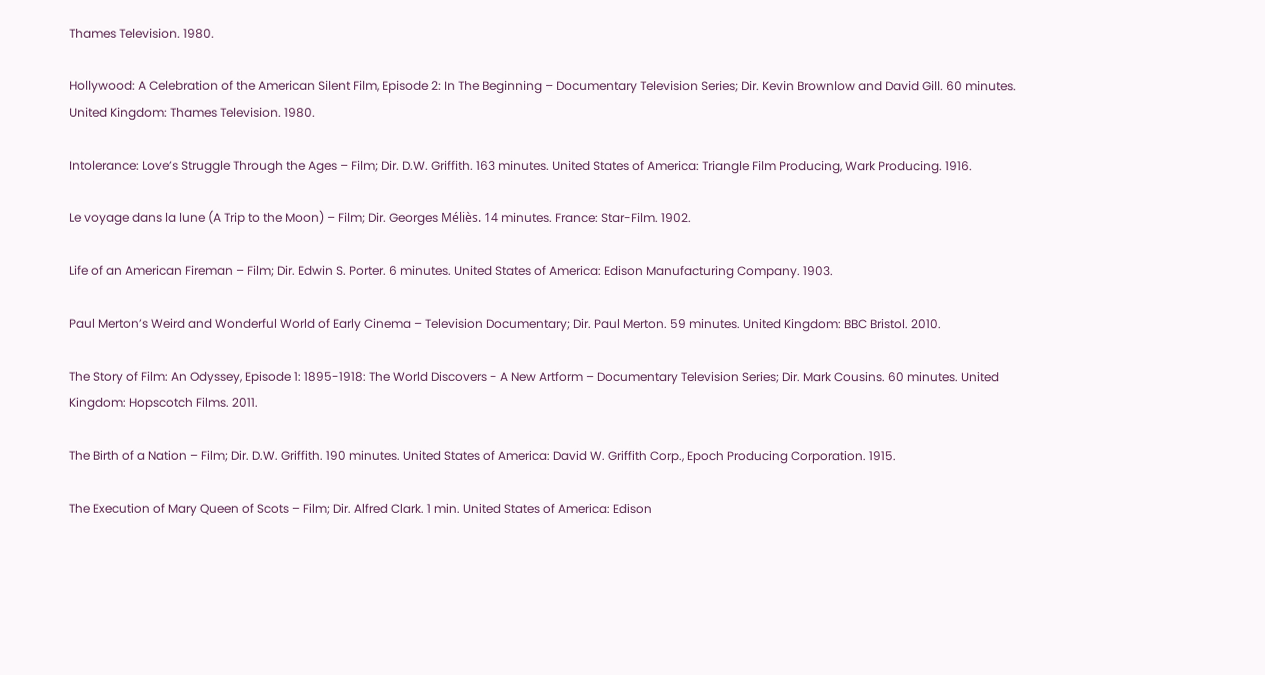Thames Television. 1980.

Hollywood: A Celebration of the American Silent Film, Episode 2: In The Beginning – Documentary Television Series; Dir. Kevin Brownlow and David Gill. 60 minutes. United Kingdom: Thames Television. 1980.

Intolerance: Love’s Struggle Through the Ages – Film; Dir. D.W. Griffith. 163 minutes. United States of America: Triangle Film Producing, Wark Producing. 1916.

Le voyage dans la lune (A Trip to the Moon) – Film; Dir. Georges Méliès. 14 minutes. France: Star-Film. 1902.

Life of an American Fireman – Film; Dir. Edwin S. Porter. 6 minutes. United States of America: Edison Manufacturing Company. 1903.

Paul Merton’s Weird and Wonderful World of Early Cinema – Television Documentary; Dir. Paul Merton. 59 minutes. United Kingdom: BBC Bristol. 2010.

The Story of Film: An Odyssey, Episode 1: 1895-1918: The World Discovers - A New Artform – Documentary Television Series; Dir. Mark Cousins. 60 minutes. United Kingdom: Hopscotch Films. 2011.

The Birth of a Nation – Film; Dir. D.W. Griffith. 190 minutes. United States of America: David W. Griffith Corp., Epoch Producing Corporation. 1915.

The Execution of Mary Queen of Scots – Film; Dir. Alfred Clark. 1 min. United States of America: Edison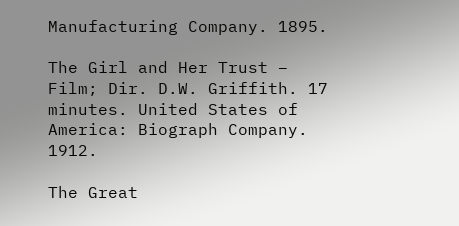Manufacturing Company. 1895.

The Girl and Her Trust – Film; Dir. D.W. Griffith. 17 minutes. United States of America: Biograph Company. 1912.

The Great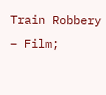Train Robbery – Film;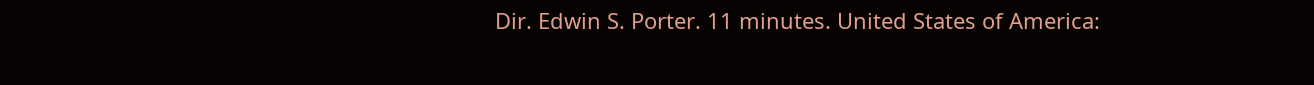Dir. Edwin S. Porter. 11 minutes. United States of America: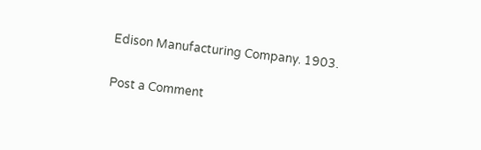Edison Manufacturing Company. 1903.

Post a Comment